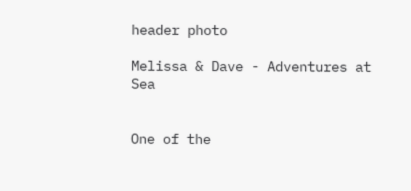header photo

Melissa & Dave - Adventures at Sea


One of the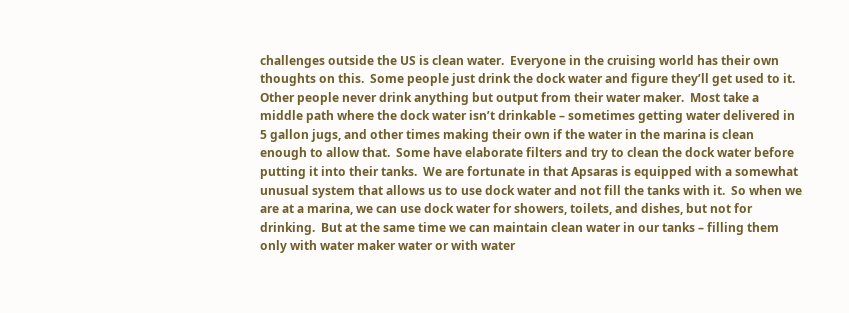challenges outside the US is clean water.  Everyone in the cruising world has their own thoughts on this.  Some people just drink the dock water and figure they’ll get used to it.  Other people never drink anything but output from their water maker.  Most take a middle path where the dock water isn’t drinkable – sometimes getting water delivered in 5 gallon jugs, and other times making their own if the water in the marina is clean enough to allow that.  Some have elaborate filters and try to clean the dock water before putting it into their tanks.  We are fortunate in that Apsaras is equipped with a somewhat unusual system that allows us to use dock water and not fill the tanks with it.  So when we are at a marina, we can use dock water for showers, toilets, and dishes, but not for drinking.  But at the same time we can maintain clean water in our tanks – filling them only with water maker water or with water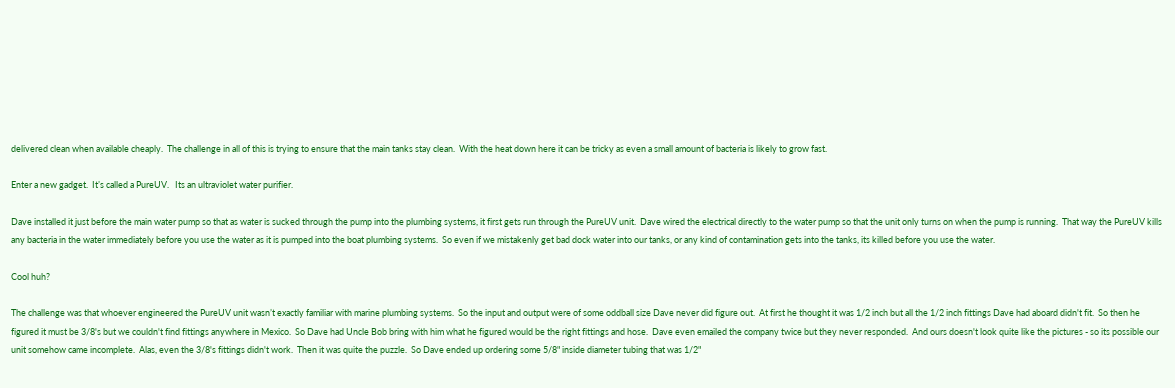delivered clean when available cheaply.  The challenge in all of this is trying to ensure that the main tanks stay clean.  With the heat down here it can be tricky as even a small amount of bacteria is likely to grow fast.

Enter a new gadget.  It’s called a PureUV.   Its an ultraviolet water purifier.

Dave installed it just before the main water pump so that as water is sucked through the pump into the plumbing systems, it first gets run through the PureUV unit.  Dave wired the electrical directly to the water pump so that the unit only turns on when the pump is running.  That way the PureUV kills any bacteria in the water immediately before you use the water as it is pumped into the boat plumbing systems.  So even if we mistakenly get bad dock water into our tanks, or any kind of contamination gets into the tanks, its killed before you use the water.

Cool huh?

The challenge was that whoever engineered the PureUV unit wasn’t exactly familiar with marine plumbing systems.  So the input and output were of some oddball size Dave never did figure out.  At first he thought it was 1/2 inch but all the 1/2 inch fittings Dave had aboard didn't fit.  So then he figured it must be 3/8's but we couldn't find fittings anywhere in Mexico.  So Dave had Uncle Bob bring with him what he figured would be the right fittings and hose.  Dave even emailed the company twice but they never responded.  And ours doesn't look quite like the pictures - so its possible our unit somehow came incomplete.  Alas, even the 3/8's fittings didn't work.  Then it was quite the puzzle.  So Dave ended up ordering some 5/8" inside diameter tubing that was 1/2"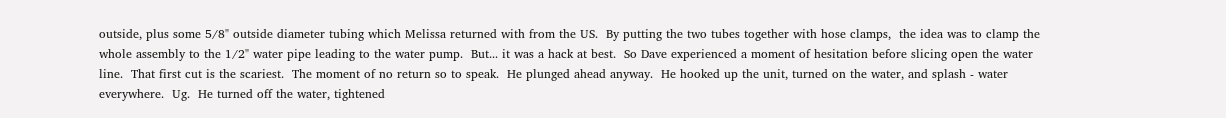outside, plus some 5/8" outside diameter tubing which Melissa returned with from the US.  By putting the two tubes together with hose clamps,  the idea was to clamp the whole assembly to the 1/2" water pipe leading to the water pump.  But... it was a hack at best.  So Dave experienced a moment of hesitation before slicing open the water line.  That first cut is the scariest.  The moment of no return so to speak.  He plunged ahead anyway.  He hooked up the unit, turned on the water, and splash - water everywhere.  Ug.  He turned off the water, tightened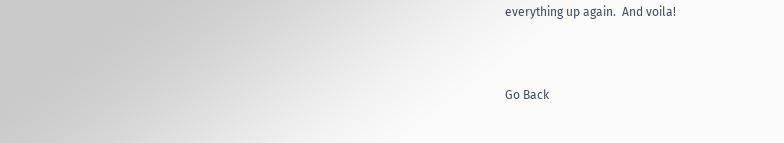everything up again.  And voila!



Go Back